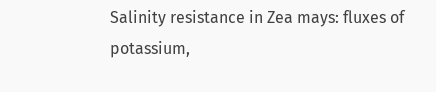Salinity resistance in Zea mays: fluxes of potassium,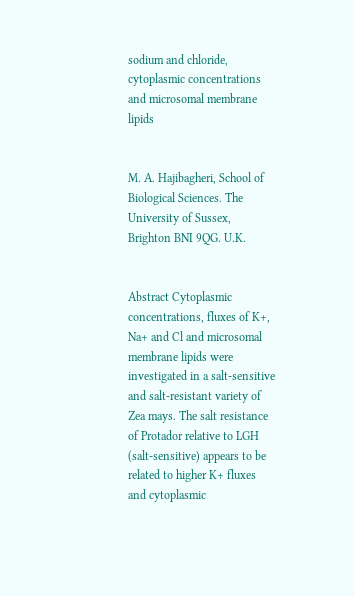sodium and chloride, cytoplasmic concentrations and microsomal membrane lipids


M. A. Hajibagheri, School of Biological Sciences. The University of Sussex, Brighton BNI 9QG. U.K.


Abstract Cytoplasmic concentrations, fluxes of K+, Na+ and Cl and microsomal membrane lipids were investigated in a salt-sensitive and salt-resistant variety of Zea mays. The salt resistance of Protador relative to LGH (salt-sensitive) appears to be related to higher K+ fluxes and cytoplasmic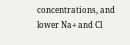concentrations, and lower Na+ and Cl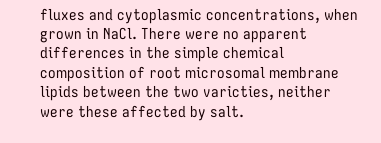fluxes and cytoplasmic concentrations, when grown in NaCl. There were no apparent differences in the simple chemical composition of root microsomal membrane lipids between the two varicties, neither were these affected by salt.